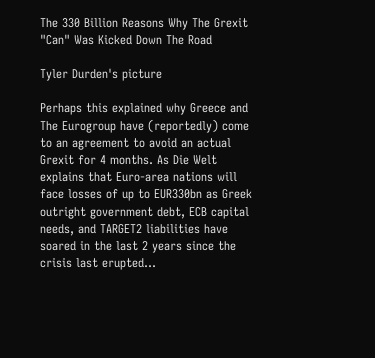The 330 Billion Reasons Why The Grexit "Can" Was Kicked Down The Road

Tyler Durden's picture

Perhaps this explained why Greece and The Eurogroup have (reportedly) come to an agreement to avoid an actual Grexit for 4 months. As Die Welt explains that Euro-area nations will face losses of up to EUR330bn as Greek outright government debt, ECB capital needs, and TARGET2 liabilities have soared in the last 2 years since the crisis last erupted...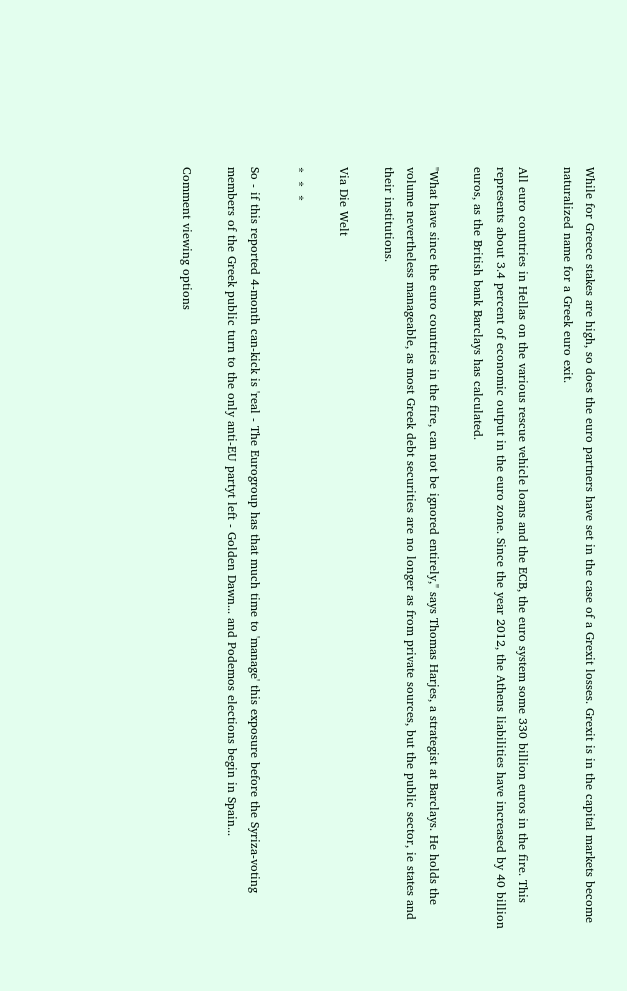While for Greece stakes are high, so does the euro partners have set in the case of a Grexit losses. Grexit is in the capital markets become naturalized name for a Greek euro exit.

All euro countries in Hellas on the various rescue vehicle loans and the ECB, the euro system some 330 billion euros in the fire. This represents about 3.4 percent of economic output in the euro zone. Since the year 2012, the Athens liabilities have increased by 40 billion euros, as the British bank Barclays has calculated.

"What have since the euro countries in the fire, can not be ignored entirely," says Thomas Harjes, a strategist at Barclays. He holds the volume nevertheless manageable, as most Greek debt securities are no longer as from private sources, but the public sector, ie states and their institutions.

Via Die Welt

*  *  *

So - if this reported 4-month can-kick is 'real - The Eurogroup has that much time to 'manage' this exposure before the Syriza-voting members of the Greek public turn to the only anti-EU partyt left - Golden Dawn... and Podemos elections begin in Spain...

Comment viewing options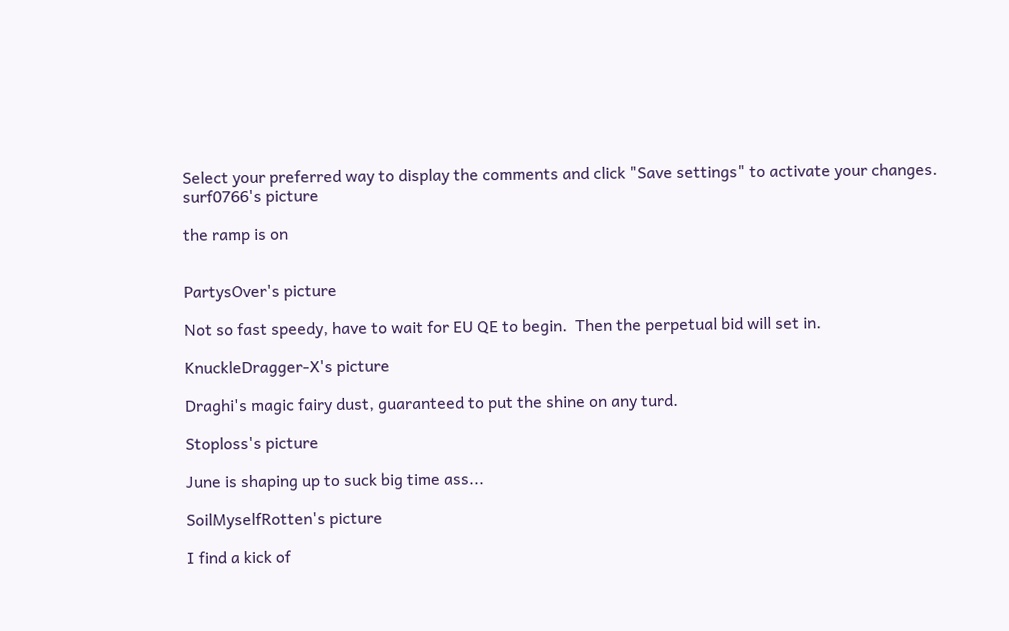Select your preferred way to display the comments and click "Save settings" to activate your changes.
surf0766's picture

the ramp is on


PartysOver's picture

Not so fast speedy, have to wait for EU QE to begin.  Then the perpetual bid will set in.

KnuckleDragger-X's picture

Draghi's magic fairy dust, guaranteed to put the shine on any turd.

Stoploss's picture

June is shaping up to suck big time ass...

SoilMyselfRotten's picture

I find a kick of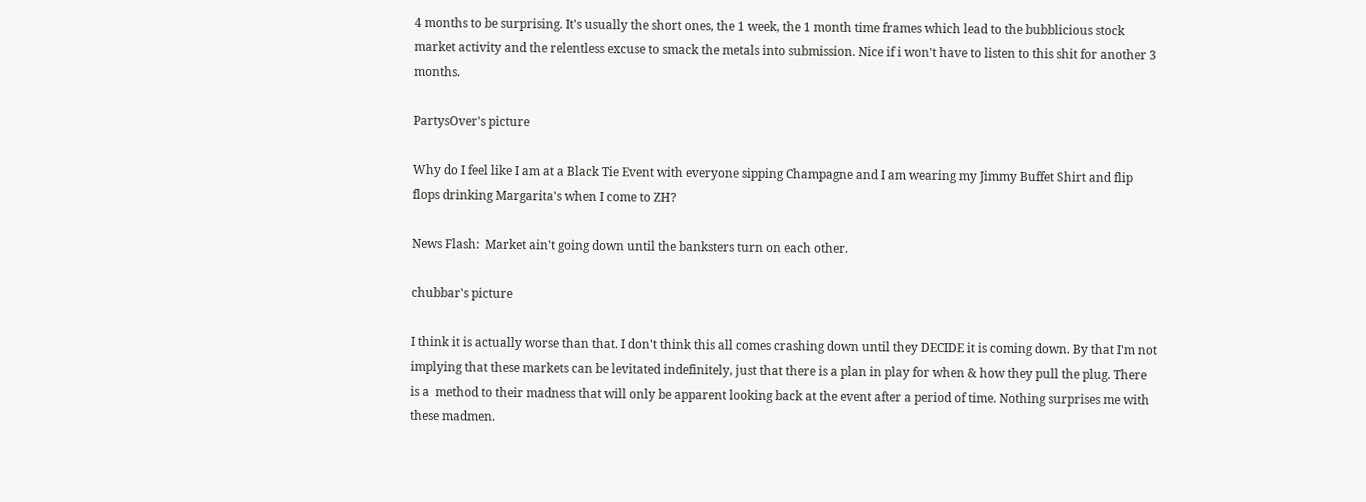4 months to be surprising. It's usually the short ones, the 1 week, the 1 month time frames which lead to the bubblicious stock market activity and the relentless excuse to smack the metals into submission. Nice if i won't have to listen to this shit for another 3 months.

PartysOver's picture

Why do I feel like I am at a Black Tie Event with everyone sipping Champagne and I am wearing my Jimmy Buffet Shirt and flip flops drinking Margarita's when I come to ZH?

News Flash:  Market ain't going down until the banksters turn on each other.

chubbar's picture

I think it is actually worse than that. I don't think this all comes crashing down until they DECIDE it is coming down. By that I'm not implying that these markets can be levitated indefinitely, just that there is a plan in play for when & how they pull the plug. There is a  method to their madness that will only be apparent looking back at the event after a period of time. Nothing surprises me with these madmen.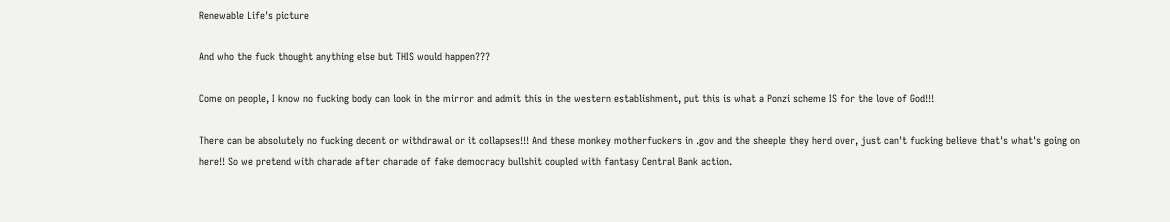Renewable Life's picture

And who the fuck thought anything else but THIS would happen???

Come on people, I know no fucking body can look in the mirror and admit this in the western establishment, put this is what a Ponzi scheme IS for the love of God!!!

There can be absolutely no fucking decent or withdrawal or it collapses!!! And these monkey motherfuckers in .gov and the sheeple they herd over, just can't fucking believe that's what's going on here!! So we pretend with charade after charade of fake democracy bullshit coupled with fantasy Central Bank action.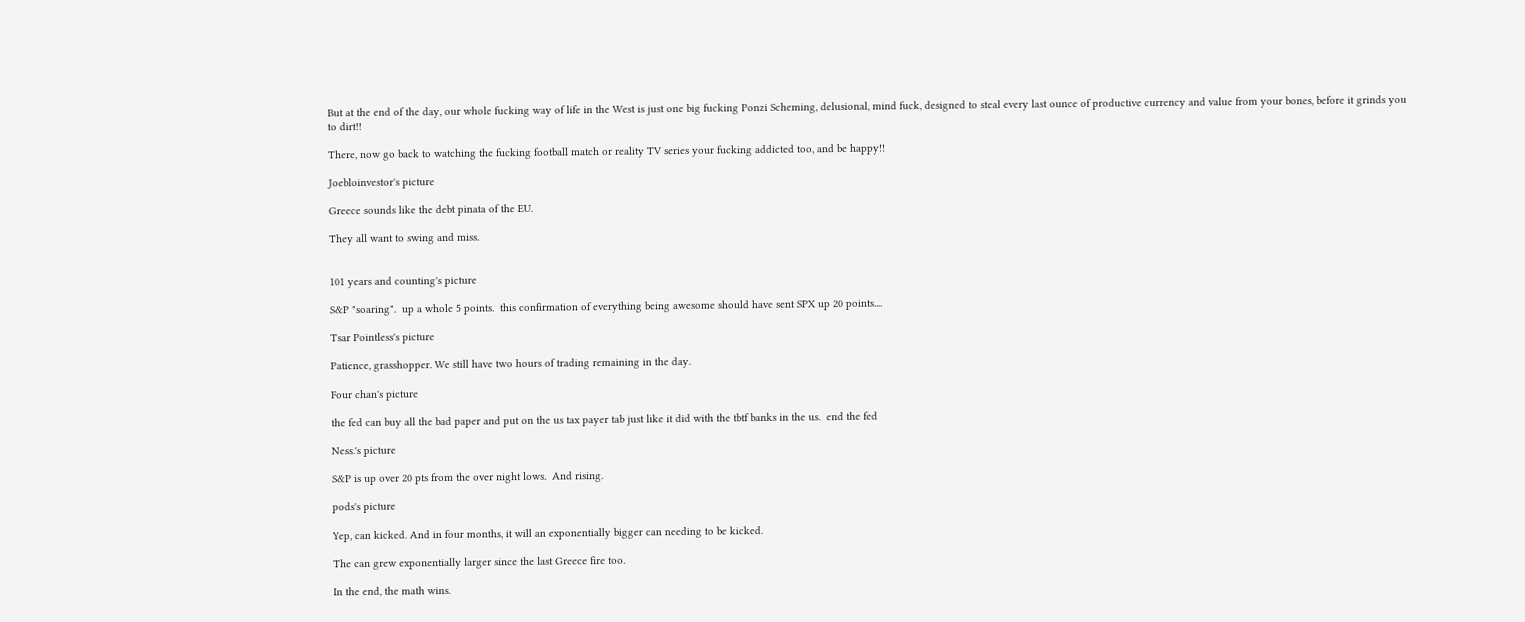But at the end of the day, our whole fucking way of life in the West is just one big fucking Ponzi Scheming, delusional, mind fuck, designed to steal every last ounce of productive currency and value from your bones, before it grinds you to dirt!!

There, now go back to watching the fucking football match or reality TV series your fucking addicted too, and be happy!!

Joebloinvestor's picture

Greece sounds like the debt pinata of the EU.

They all want to swing and miss.


101 years and counting's picture

S&P "soaring".  up a whole 5 points.  this confirmation of everything being awesome should have sent SPX up 20 points....

Tsar Pointless's picture

Patience, grasshopper. We still have two hours of trading remaining in the day.

Four chan's picture

the fed can buy all the bad paper and put on the us tax payer tab just like it did with the tbtf banks in the us.  end the fed

Ness.'s picture

S&P is up over 20 pts from the over night lows.  And rising.

pods's picture

Yep, can kicked. And in four months, it will an exponentially bigger can needing to be kicked.

The can grew exponentially larger since the last Greece fire too.

In the end, the math wins.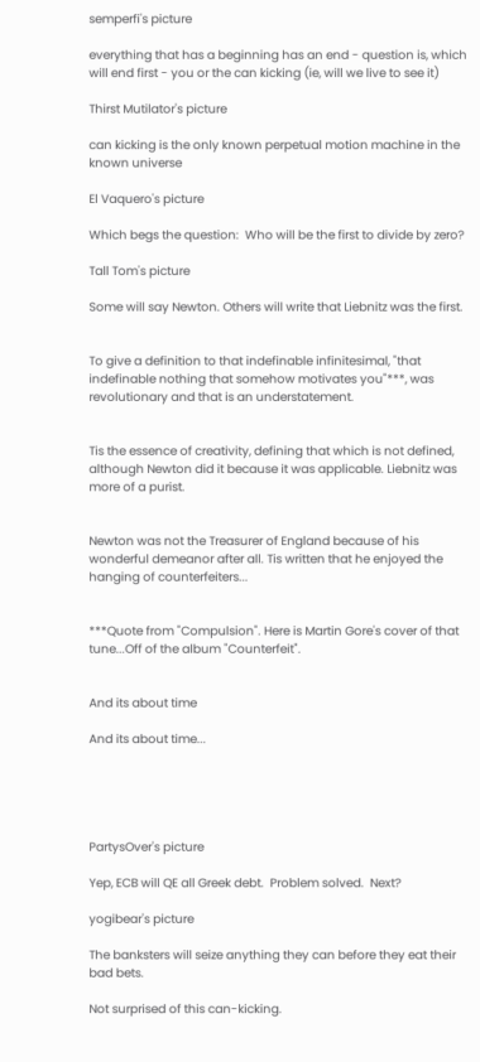semperfi's picture

everything that has a beginning has an end - question is, which will end first - you or the can kicking (ie, will we live to see it)

Thirst Mutilator's picture

can kicking is the only known perpetual motion machine in the known universe

El Vaquero's picture

Which begs the question:  Who will be the first to divide by zero?

Tall Tom's picture

Some will say Newton. Others will write that Liebnitz was the first.


To give a definition to that indefinable infinitesimal, "that indefinable nothing that somehow motivates you"***, was revolutionary and that is an understatement.


Tis the essence of creativity, defining that which is not defined, although Newton did it because it was applicable. Liebnitz was more of a purist.


Newton was not the Treasurer of England because of his wonderful demeanor after all. Tis written that he enjoyed the hanging of counterfeiters...


***Quote from "Compulsion". Here is Martin Gore's cover of that tune...Off of the album "Counterfeit".


And its about time

And its about time...





PartysOver's picture

Yep, ECB will QE all Greek debt.  Problem solved.  Next?

yogibear's picture

The banksters will seize anything they can before they eat their bad bets.

Not surprised of this can-kicking.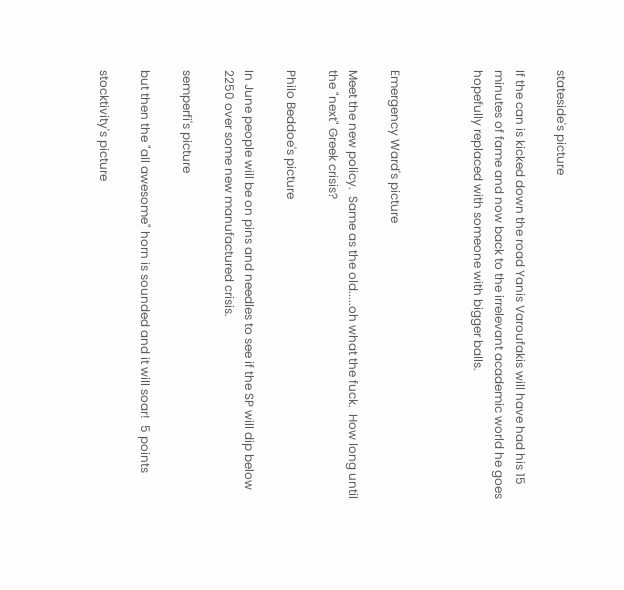stateside's picture

If the can is kicked down the road Yanis Varoufakis will have had his 15 minutes of fame and now back to the irrelevant academic world he goes hopefully replaced with someone with bigger balls.



Emergency Ward's picture

Meet the new policy.  Same as the old.....oh what the fuck.  How long until the "next" Greek crisis?

Philo Beddoe's picture

In June people will be on pins and needles to see if the SP will dip below 2250 over some new manufactured crisis.

semperfi's picture

but then the "all awesome" horn is sounded and it will soar!  5 points

stocktivity's picture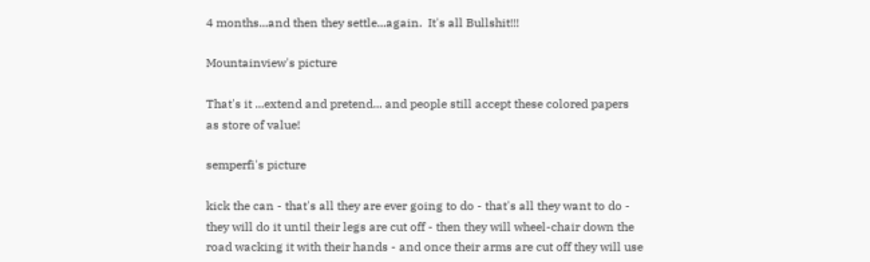4 months...and then they settle...again.  It's all Bullshit!!!

Mountainview's picture

That's it ...extend and pretend... and people still accept these colored papers as store of value!

semperfi's picture

kick the can - that's all they are ever going to do - that's all they want to do - they will do it until their legs are cut off - then they will wheel-chair down the road wacking it with their hands - and once their arms are cut off they will use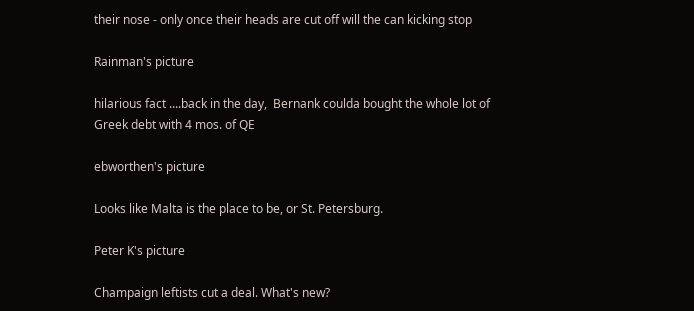their nose - only once their heads are cut off will the can kicking stop

Rainman's picture

hilarious fact ....back in the day,  Bernank coulda bought the whole lot of Greek debt with 4 mos. of QE

ebworthen's picture

Looks like Malta is the place to be, or St. Petersburg.

Peter K's picture

Champaign leftists cut a deal. What's new?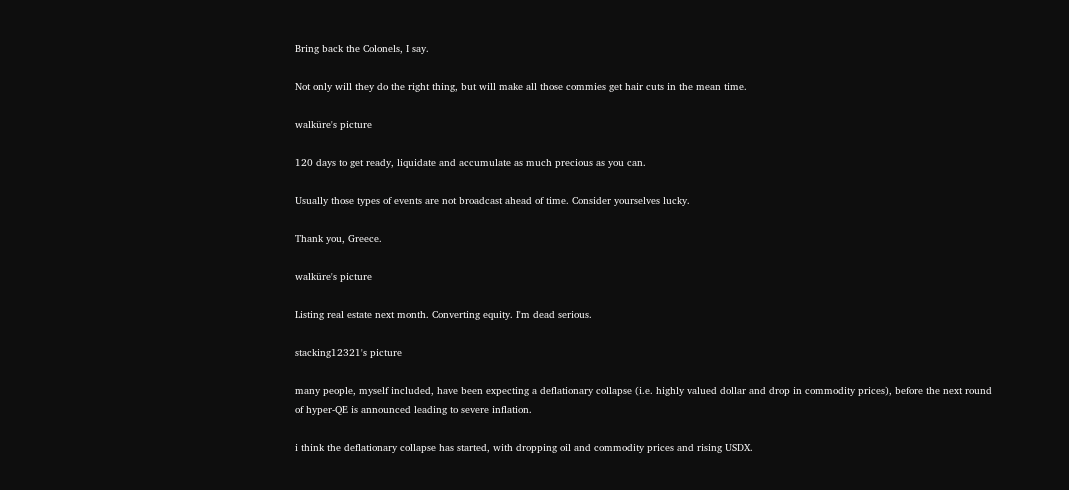Bring back the Colonels, I say.

Not only will they do the right thing, but will make all those commies get hair cuts in the mean time.

walküre's picture

120 days to get ready, liquidate and accumulate as much precious as you can.

Usually those types of events are not broadcast ahead of time. Consider yourselves lucky.

Thank you, Greece.

walküre's picture

Listing real estate next month. Converting equity. I'm dead serious.

stacking12321's picture

many people, myself included, have been expecting a deflationary collapse (i.e. highly valued dollar and drop in commodity prices), before the next round of hyper-QE is announced leading to severe inflation.

i think the deflationary collapse has started, with dropping oil and commodity prices and rising USDX.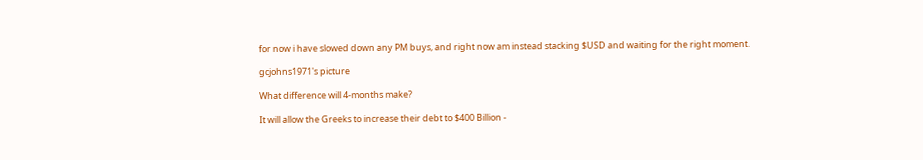for now i have slowed down any PM buys, and right now am instead stacking $USD and waiting for the right moment.

gcjohns1971's picture

What difference will 4-months make?

It will allow the Greeks to increase their debt to $400 Billion -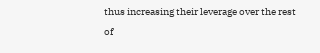thus increasing their leverage over the rest of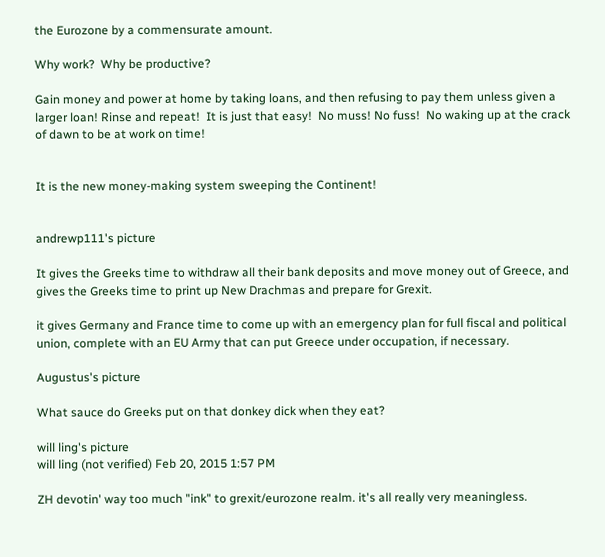the Eurozone by a commensurate amount.

Why work?  Why be productive?

Gain money and power at home by taking loans, and then refusing to pay them unless given a larger loan! Rinse and repeat!  It is just that easy!  No muss! No fuss!  No waking up at the crack of dawn to be at work on time!


It is the new money-making system sweeping the Continent!


andrewp111's picture

It gives the Greeks time to withdraw all their bank deposits and move money out of Greece, and gives the Greeks time to print up New Drachmas and prepare for Grexit.

it gives Germany and France time to come up with an emergency plan for full fiscal and political union, complete with an EU Army that can put Greece under occupation, if necessary.

Augustus's picture

What sauce do Greeks put on that donkey dick when they eat?

will ling's picture
will ling (not verified) Feb 20, 2015 1:57 PM

ZH devotin' way too much "ink" to grexit/eurozone realm. it's all really very meaningless.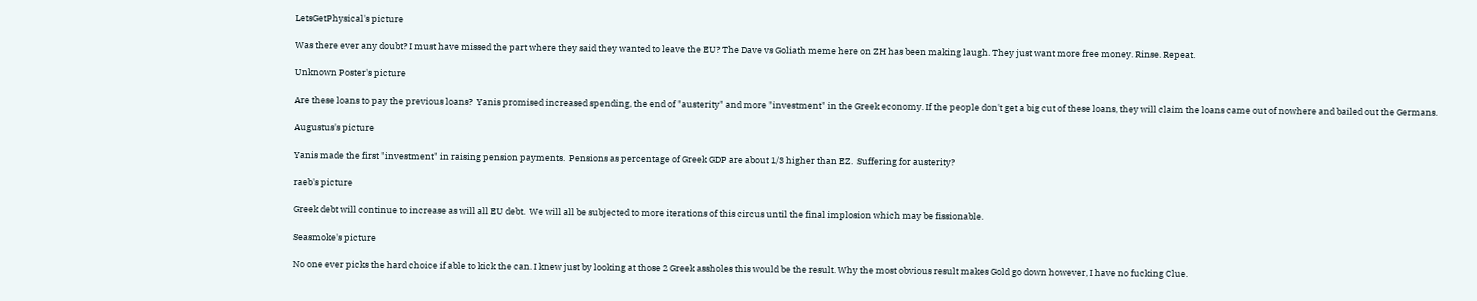LetsGetPhysical's picture

Was there ever any doubt? I must have missed the part where they said they wanted to leave the EU? The Dave vs Goliath meme here on ZH has been making laugh. They just want more free money. Rinse. Repeat.

Unknown Poster's picture

Are these loans to pay the previous loans?  Yanis promised increased spending, the end of "austerity" and more "investment" in the Greek economy. If the people don't get a big cut of these loans, they will claim the loans came out of nowhere and bailed out the Germans.

Augustus's picture

Yanis made the first "investment" in raising pension payments.  Pensions as percentage of Greek GDP are about 1/3 higher than EZ.  Suffering for austerity?

raeb's picture

Greek debt will continue to increase as will all EU debt.  We will all be subjected to more iterations of this circus until the final implosion which may be fissionable.

Seasmoke's picture

No one ever picks the hard choice if able to kick the can. I knew just by looking at those 2 Greek assholes this would be the result. Why the most obvious result makes Gold go down however, I have no fucking Clue.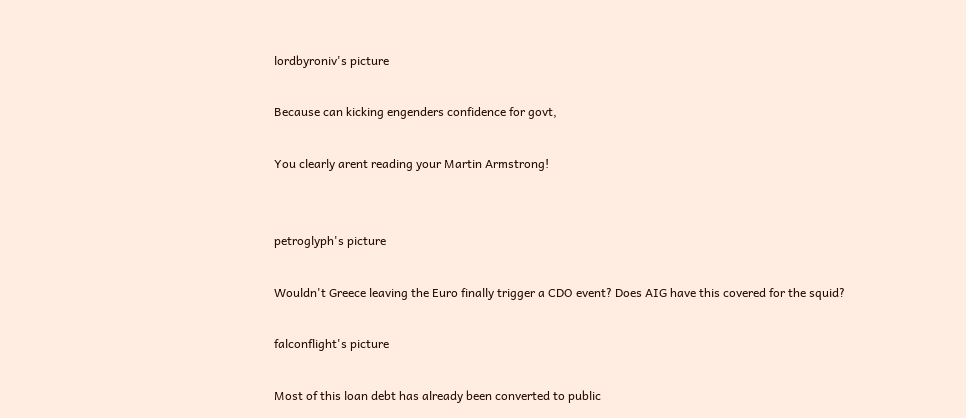lordbyroniv's picture

Because can kicking engenders confidence for govt,

You clearly arent reading your Martin Armstrong!


petroglyph's picture

Wouldn't Greece leaving the Euro finally trigger a CDO event? Does AIG have this covered for the squid?

falconflight's picture

Most of this loan debt has already been converted to public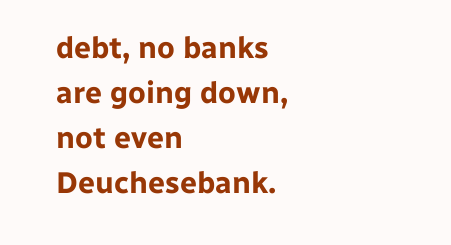debt, no banks are going down, not even Deuchesebank.